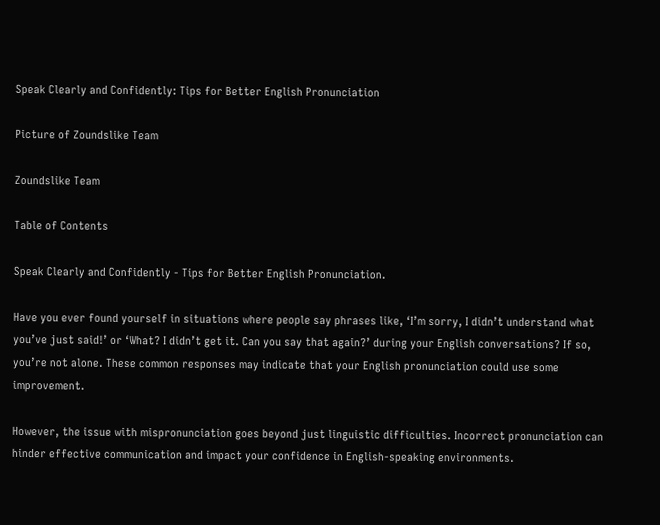Speak Clearly and Confidently: Tips for Better English Pronunciation

Picture of Zoundslike Team

Zoundslike Team

Table of Contents

Speak Clearly and Confidently - Tips for Better English Pronunciation.

Have you ever found yourself in situations where people say phrases like, ‘I’m sorry, I didn’t understand what you’ve just said!’ or ‘What? I didn’t get it. Can you say that again?’ during your English conversations? If so, you’re not alone. These common responses may indicate that your English pronunciation could use some improvement.

However, the issue with mispronunciation goes beyond just linguistic difficulties. Incorrect pronunciation can hinder effective communication and impact your confidence in English-speaking environments.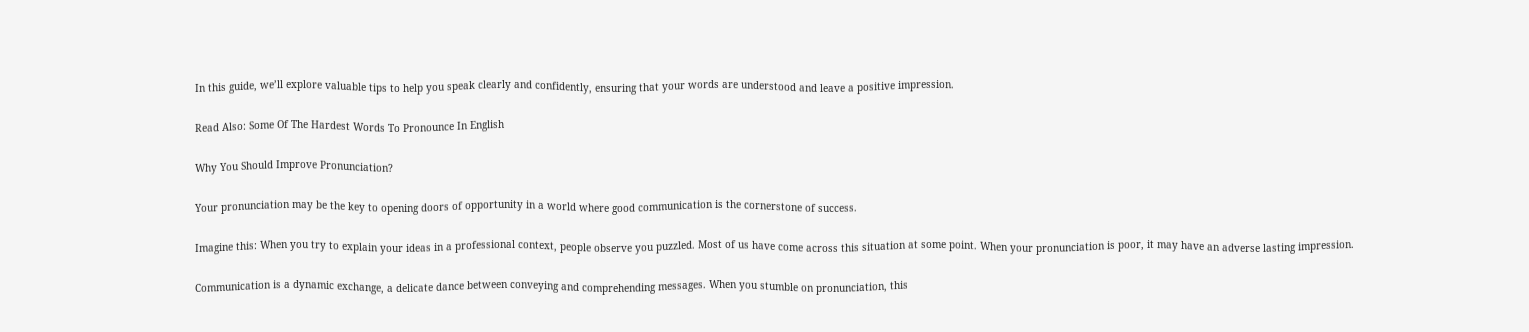In this guide, we’ll explore valuable tips to help you speak clearly and confidently, ensuring that your words are understood and leave a positive impression.

Read Also: Some Of The Hardest Words To Pronounce In English

Why You Should Improve Pronunciation?

Your pronunciation may be the key to opening doors of opportunity in a world where good communication is the cornerstone of success.

Imagine this: When you try to explain your ideas in a professional context, people observe you puzzled. Most of us have come across this situation at some point. When your pronunciation is poor, it may have an adverse lasting impression.

Communication is a dynamic exchange, a delicate dance between conveying and comprehending messages. When you stumble on pronunciation, this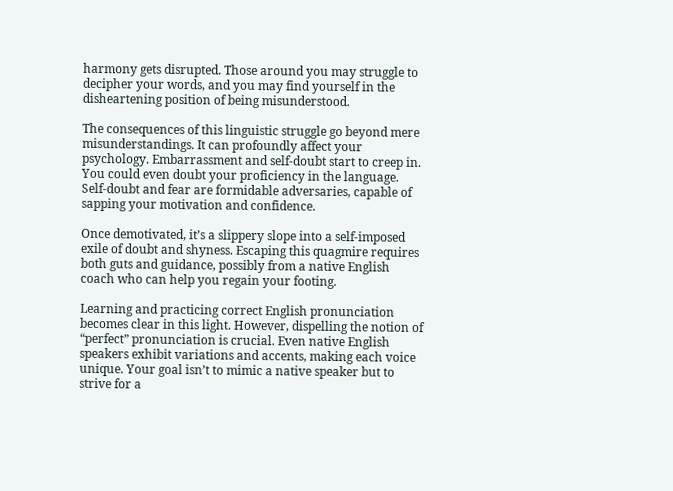harmony gets disrupted. Those around you may struggle to decipher your words, and you may find yourself in the disheartening position of being misunderstood.

The consequences of this linguistic struggle go beyond mere misunderstandings. It can profoundly affect your psychology. Embarrassment and self-doubt start to creep in. You could even doubt your proficiency in the language. Self-doubt and fear are formidable adversaries, capable of sapping your motivation and confidence.

Once demotivated, it’s a slippery slope into a self-imposed exile of doubt and shyness. Escaping this quagmire requires both guts and guidance, possibly from a native English coach who can help you regain your footing.

Learning and practicing correct English pronunciation becomes clear in this light. However, dispelling the notion of “perfect” pronunciation is crucial. Even native English speakers exhibit variations and accents, making each voice unique. Your goal isn’t to mimic a native speaker but to strive for a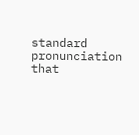standard pronunciation that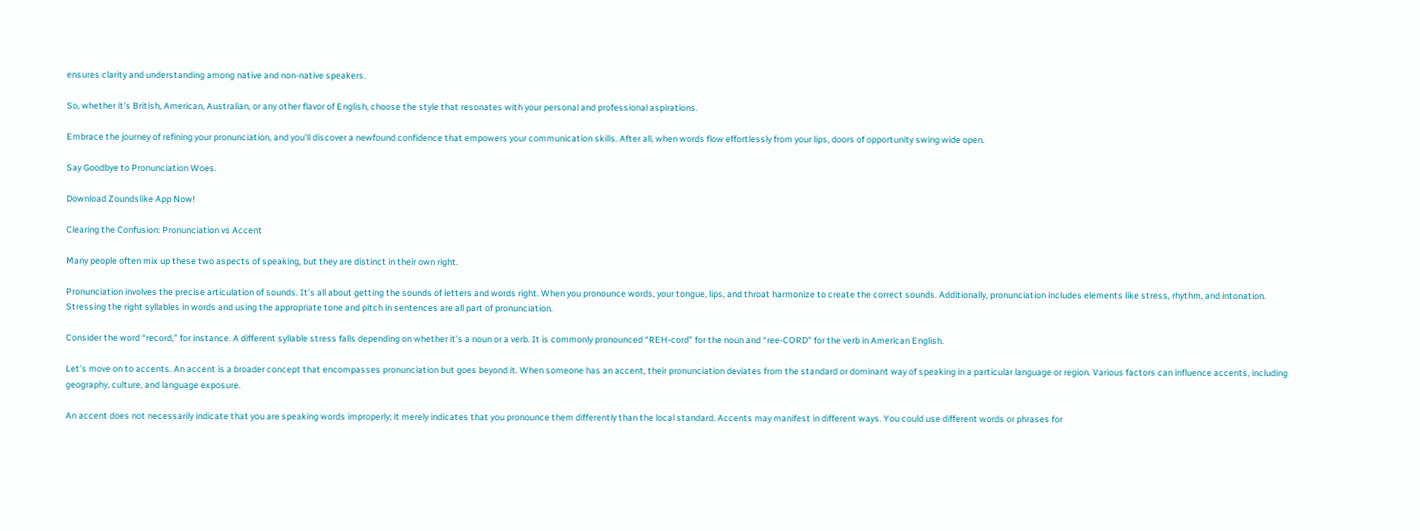ensures clarity and understanding among native and non-native speakers.

So, whether it’s British, American, Australian, or any other flavor of English, choose the style that resonates with your personal and professional aspirations.

Embrace the journey of refining your pronunciation, and you’ll discover a newfound confidence that empowers your communication skills. After all, when words flow effortlessly from your lips, doors of opportunity swing wide open.

Say Goodbye to Pronunciation Woes.

Download Zoundslike App Now!

Clearing the Confusion: Pronunciation vs Accent

Many people often mix up these two aspects of speaking, but they are distinct in their own right.

Pronunciation involves the precise articulation of sounds. It’s all about getting the sounds of letters and words right. When you pronounce words, your tongue, lips, and throat harmonize to create the correct sounds. Additionally, pronunciation includes elements like stress, rhythm, and intonation. Stressing the right syllables in words and using the appropriate tone and pitch in sentences are all part of pronunciation.

Consider the word “record,” for instance. A different syllable stress falls depending on whether it’s a noun or a verb. It is commonly pronounced “REH-cord” for the noun and “ree-CORD” for the verb in American English.

Let’s move on to accents. An accent is a broader concept that encompasses pronunciation but goes beyond it. When someone has an accent, their pronunciation deviates from the standard or dominant way of speaking in a particular language or region. Various factors can influence accents, including geography, culture, and language exposure.

An accent does not necessarily indicate that you are speaking words improperly; it merely indicates that you pronounce them differently than the local standard. Accents may manifest in different ways. You could use different words or phrases for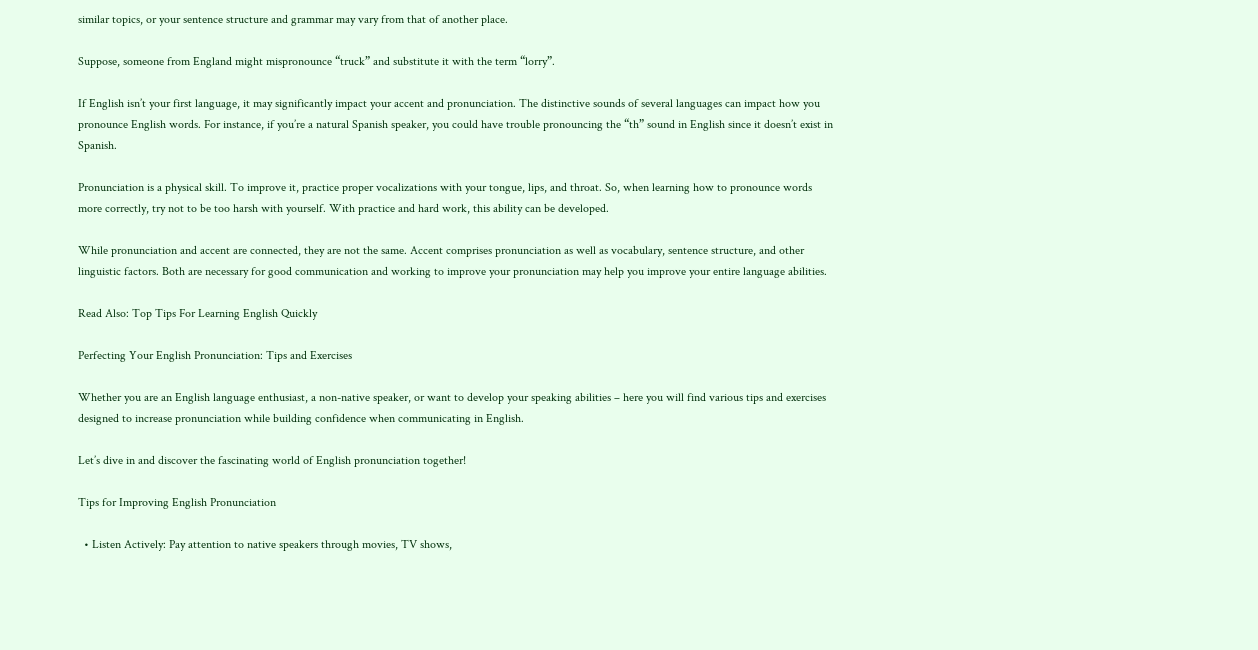similar topics, or your sentence structure and grammar may vary from that of another place.

Suppose, someone from England might mispronounce “truck” and substitute it with the term “lorry”.

If English isn’t your first language, it may significantly impact your accent and pronunciation. The distinctive sounds of several languages can impact how you pronounce English words. For instance, if you’re a natural Spanish speaker, you could have trouble pronouncing the “th” sound in English since it doesn’t exist in Spanish.

Pronunciation is a physical skill. To improve it, practice proper vocalizations with your tongue, lips, and throat. So, when learning how to pronounce words more correctly, try not to be too harsh with yourself. With practice and hard work, this ability can be developed.

While pronunciation and accent are connected, they are not the same. Accent comprises pronunciation as well as vocabulary, sentence structure, and other linguistic factors. Both are necessary for good communication and working to improve your pronunciation may help you improve your entire language abilities.

Read Also: Top Tips For Learning English Quickly

Perfecting Your English Pronunciation: Tips and Exercises

Whether you are an English language enthusiast, a non-native speaker, or want to develop your speaking abilities – here you will find various tips and exercises designed to increase pronunciation while building confidence when communicating in English.

Let’s dive in and discover the fascinating world of English pronunciation together!

Tips for Improving English Pronunciation

  • Listen Actively: Pay attention to native speakers through movies, TV shows,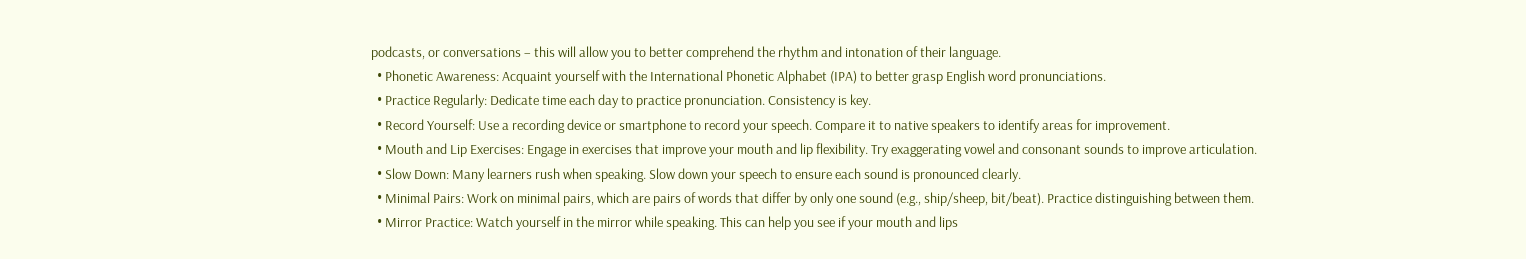podcasts, or conversations – this will allow you to better comprehend the rhythm and intonation of their language.
  • Phonetic Awareness: Acquaint yourself with the International Phonetic Alphabet (IPA) to better grasp English word pronunciations.
  • Practice Regularly: Dedicate time each day to practice pronunciation. Consistency is key.
  • Record Yourself: Use a recording device or smartphone to record your speech. Compare it to native speakers to identify areas for improvement.
  • Mouth and Lip Exercises: Engage in exercises that improve your mouth and lip flexibility. Try exaggerating vowel and consonant sounds to improve articulation.
  • Slow Down: Many learners rush when speaking. Slow down your speech to ensure each sound is pronounced clearly.
  • Minimal Pairs: Work on minimal pairs, which are pairs of words that differ by only one sound (e.g., ship/sheep, bit/beat). Practice distinguishing between them.
  • Mirror Practice: Watch yourself in the mirror while speaking. This can help you see if your mouth and lips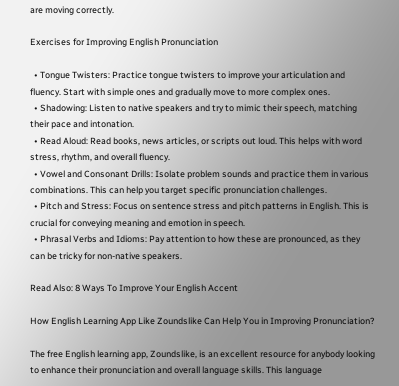are moving correctly.

Exercises for Improving English Pronunciation

  • Tongue Twisters: Practice tongue twisters to improve your articulation and fluency. Start with simple ones and gradually move to more complex ones.
  • Shadowing: Listen to native speakers and try to mimic their speech, matching their pace and intonation.
  • Read Aloud: Read books, news articles, or scripts out loud. This helps with word stress, rhythm, and overall fluency.
  • Vowel and Consonant Drills: Isolate problem sounds and practice them in various combinations. This can help you target specific pronunciation challenges.
  • Pitch and Stress: Focus on sentence stress and pitch patterns in English. This is crucial for conveying meaning and emotion in speech.
  • Phrasal Verbs and Idioms: Pay attention to how these are pronounced, as they can be tricky for non-native speakers.

Read Also: 8 Ways To Improve Your English Accent

How English Learning App Like Zoundslike Can Help You in Improving Pronunciation?

The free English learning app, Zoundslike, is an excellent resource for anybody looking to enhance their pronunciation and overall language skills. This language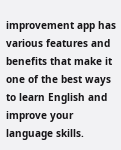improvement app has various features and benefits that make it one of the best ways to learn English and improve your language skills.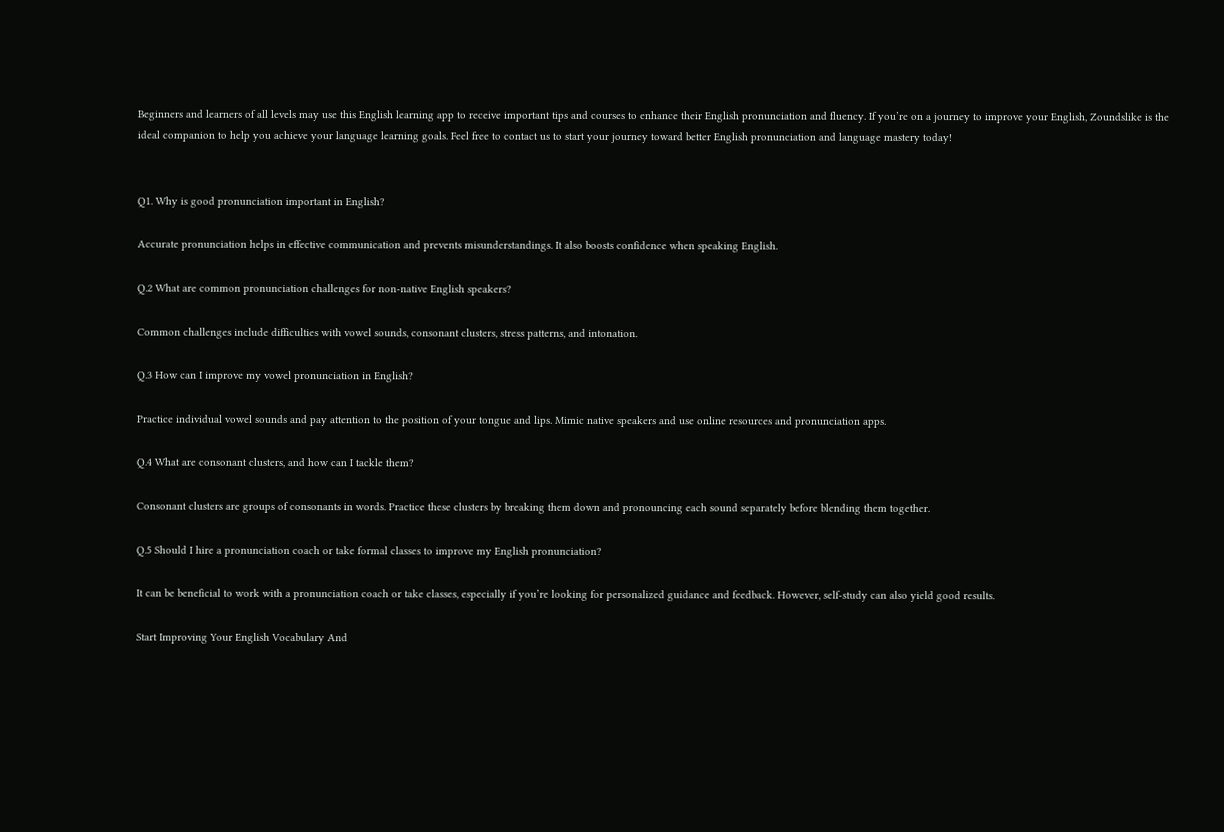Beginners and learners of all levels may use this English learning app to receive important tips and courses to enhance their English pronunciation and fluency. If you’re on a journey to improve your English, Zoundslike is the ideal companion to help you achieve your language learning goals. Feel free to contact us to start your journey toward better English pronunciation and language mastery today!


Q1. Why is good pronunciation important in English?

Accurate pronunciation helps in effective communication and prevents misunderstandings. It also boosts confidence when speaking English.

Q.2 What are common pronunciation challenges for non-native English speakers?

Common challenges include difficulties with vowel sounds, consonant clusters, stress patterns, and intonation.

Q.3 How can I improve my vowel pronunciation in English?

Practice individual vowel sounds and pay attention to the position of your tongue and lips. Mimic native speakers and use online resources and pronunciation apps.

Q.4 What are consonant clusters, and how can I tackle them?

Consonant clusters are groups of consonants in words. Practice these clusters by breaking them down and pronouncing each sound separately before blending them together.

Q.5 Should I hire a pronunciation coach or take formal classes to improve my English pronunciation?

It can be beneficial to work with a pronunciation coach or take classes, especially if you’re looking for personalized guidance and feedback. However, self-study can also yield good results.

Start Improving Your English Vocabulary And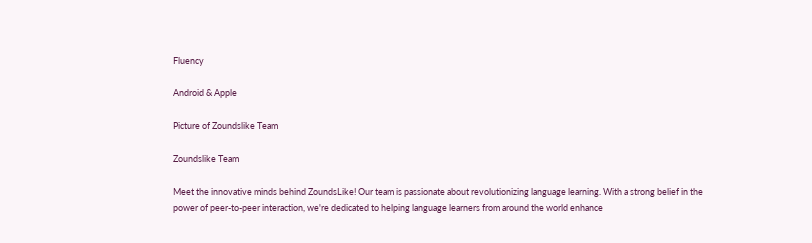Fluency

Android & Apple

Picture of Zoundslike Team

Zoundslike Team

Meet the innovative minds behind ZoundsLike! Our team is passionate about revolutionizing language learning. With a strong belief in the power of peer-to-peer interaction, we're dedicated to helping language learners from around the world enhance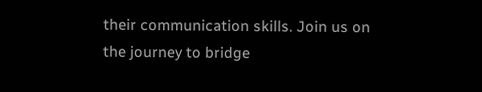their communication skills. Join us on the journey to bridge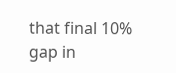that final 10% gap in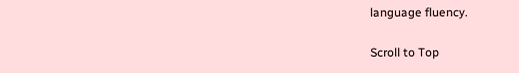language fluency.

Scroll to Top